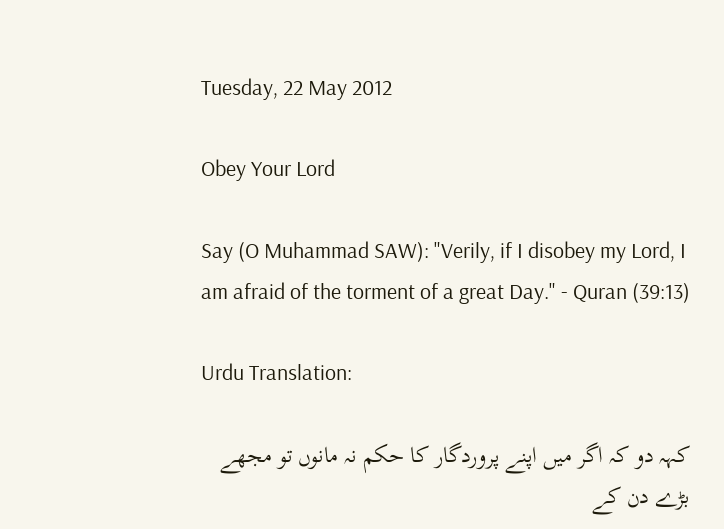Tuesday, 22 May 2012

Obey Your Lord

Say (O Muhammad SAW): "Verily, if I disobey my Lord, I am afraid of the torment of a great Day." - Quran (39:13)

Urdu Translation:

کہہ دو کہ اگر میں اپنے پروردگار کا حکم نہ مانوں تو مجھے بڑے دن کے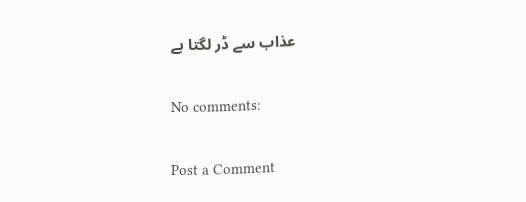عذاب سے ڈر لگتا ہے

No comments:

Post a Comment